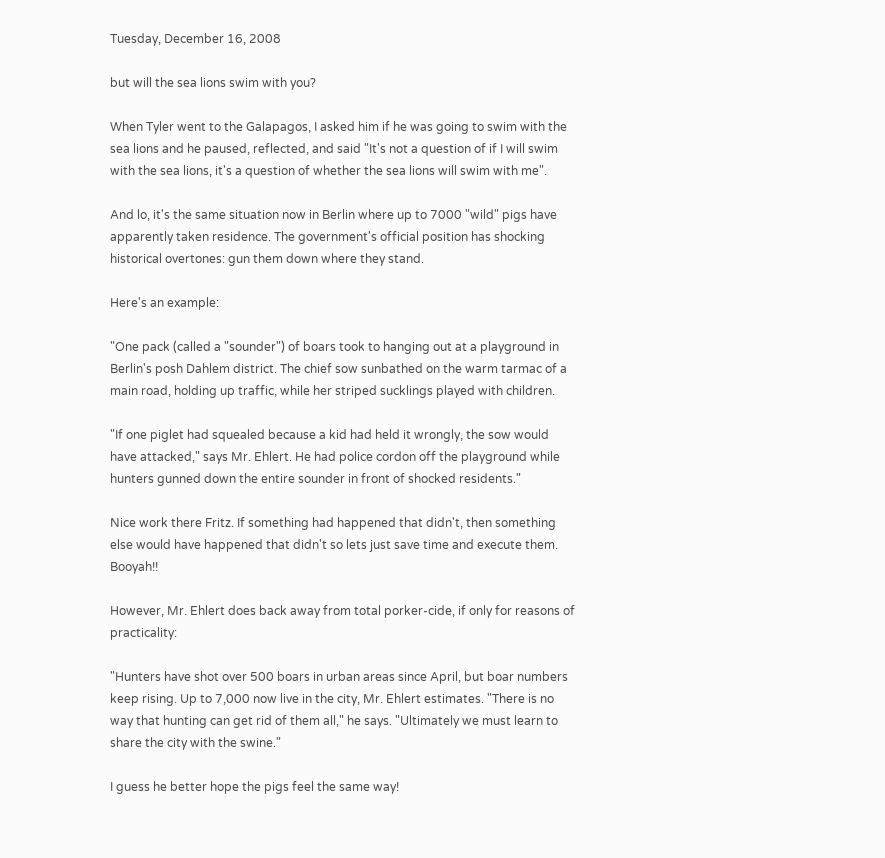Tuesday, December 16, 2008

but will the sea lions swim with you?

When Tyler went to the Galapagos, I asked him if he was going to swim with the sea lions and he paused, reflected, and said "It's not a question of if I will swim with the sea lions, it's a question of whether the sea lions will swim with me".

And lo, it's the same situation now in Berlin where up to 7000 "wild" pigs have apparently taken residence. The government's official position has shocking historical overtones: gun them down where they stand.

Here's an example:

"One pack (called a "sounder") of boars took to hanging out at a playground in Berlin's posh Dahlem district. The chief sow sunbathed on the warm tarmac of a main road, holding up traffic, while her striped sucklings played with children.

"If one piglet had squealed because a kid had held it wrongly, the sow would have attacked," says Mr. Ehlert. He had police cordon off the playground while hunters gunned down the entire sounder in front of shocked residents."

Nice work there Fritz. If something had happened that didn't, then something else would have happened that didn't so lets just save time and execute them. Booyah!!

However, Mr. Ehlert does back away from total porker-cide, if only for reasons of practicality:

"Hunters have shot over 500 boars in urban areas since April, but boar numbers keep rising. Up to 7,000 now live in the city, Mr. Ehlert estimates. "There is no way that hunting can get rid of them all," he says. "Ultimately we must learn to share the city with the swine."

I guess he better hope the pigs feel the same way!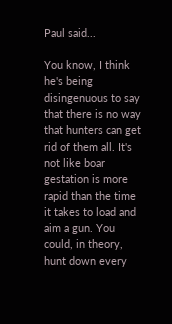Paul said...

You know, I think he's being disingenuous to say that there is no way that hunters can get rid of them all. It's not like boar gestation is more rapid than the time it takes to load and aim a gun. You could, in theory, hunt down every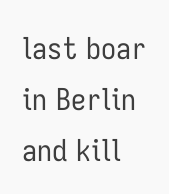last boar in Berlin and kill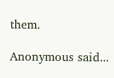them.

Anonymous said...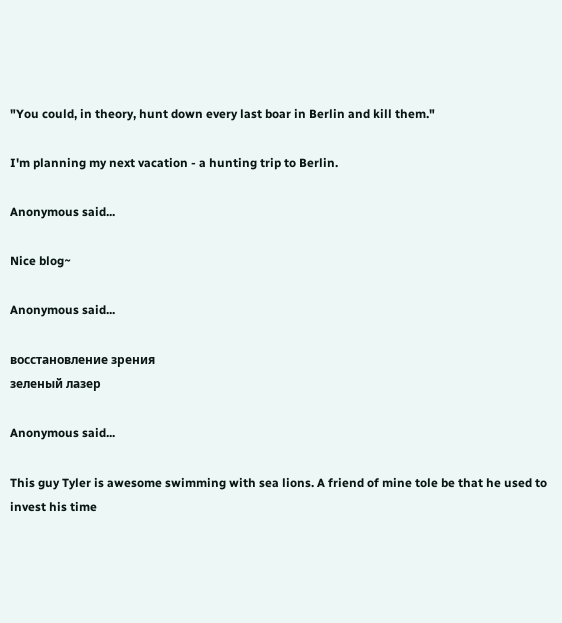"You could, in theory, hunt down every last boar in Berlin and kill them."

I'm planning my next vacation - a hunting trip to Berlin.

Anonymous said...

Nice blog~

Anonymous said...

восстановление зрения
зеленый лазер

Anonymous said...

This guy Tyler is awesome swimming with sea lions. A friend of mine tole be that he used to invest his time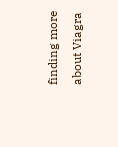finding more about Viagra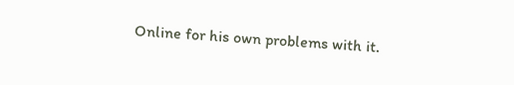Online for his own problems with it.